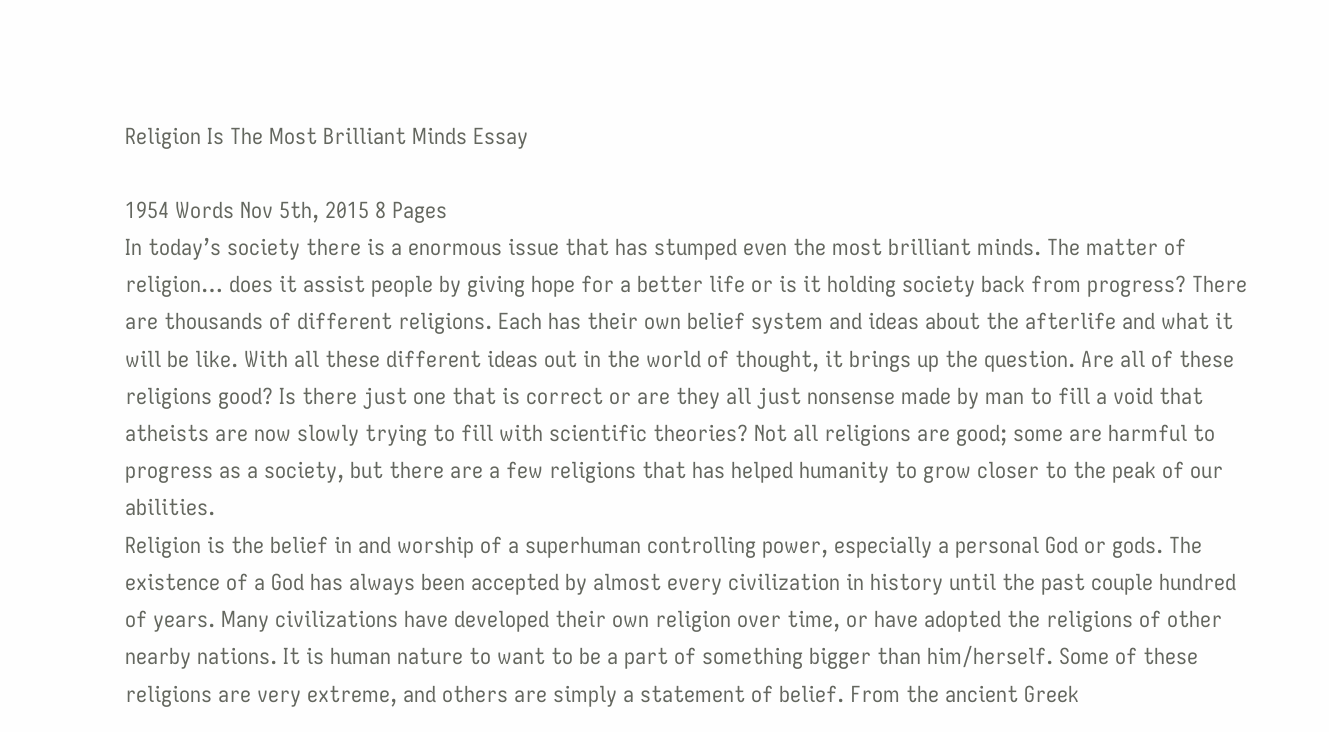Religion Is The Most Brilliant Minds Essay

1954 Words Nov 5th, 2015 8 Pages
In today’s society there is a enormous issue that has stumped even the most brilliant minds. The matter of religion… does it assist people by giving hope for a better life or is it holding society back from progress? There are thousands of different religions. Each has their own belief system and ideas about the afterlife and what it will be like. With all these different ideas out in the world of thought, it brings up the question. Are all of these religions good? Is there just one that is correct or are they all just nonsense made by man to fill a void that atheists are now slowly trying to fill with scientific theories? Not all religions are good; some are harmful to progress as a society, but there are a few religions that has helped humanity to grow closer to the peak of our abilities.
Religion is the belief in and worship of a superhuman controlling power, especially a personal God or gods. The existence of a God has always been accepted by almost every civilization in history until the past couple hundred of years. Many civilizations have developed their own religion over time, or have adopted the religions of other nearby nations. It is human nature to want to be a part of something bigger than him/herself. Some of these religions are very extreme, and others are simply a statement of belief. From the ancient Greek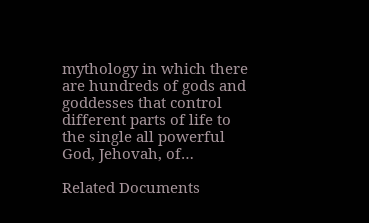mythology in which there are hundreds of gods and goddesses that control different parts of life to the single all powerful God, Jehovah, of…

Related Documents